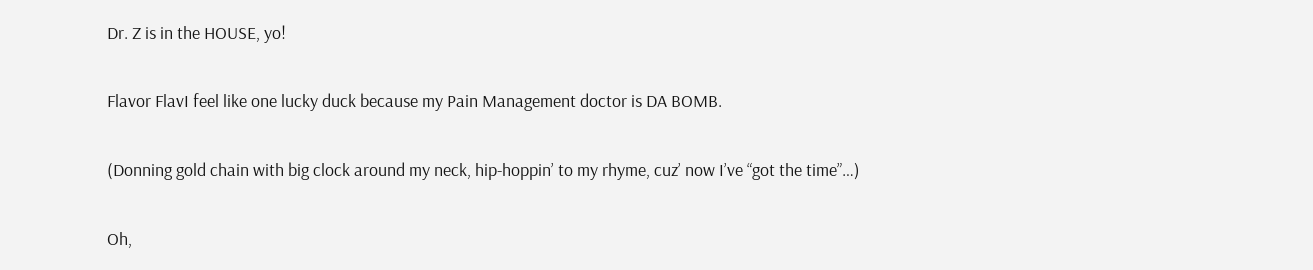Dr. Z is in the HOUSE, yo!

Flavor FlavI feel like one lucky duck because my Pain Management doctor is DA BOMB.

(Donning gold chain with big clock around my neck, hip-hoppin’ to my rhyme, cuz’ now I’ve “got the time”…)

Oh,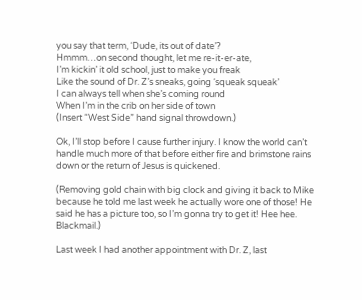you say that term, ‘Dude, its out of date’?
Hmmm…on second thought, let me re-it-er-ate,
I’m kickin’ it old school, just to make you freak
Like the sound of Dr. Z’s sneaks, going ‘squeak squeak’
I can always tell when she’s coming round
When I’m in the crib on her side of town
(Insert “West Side” hand signal throwdown.)

Ok, I’ll stop before I cause further injury. I know the world can’t handle much more of that before either fire and brimstone rains down or the return of Jesus is quickened.

(Removing gold chain with big clock and giving it back to Mike because he told me last week he actually wore one of those! He said he has a picture too, so I’m gonna try to get it! Hee hee. Blackmail.)

Last week I had another appointment with Dr. Z, last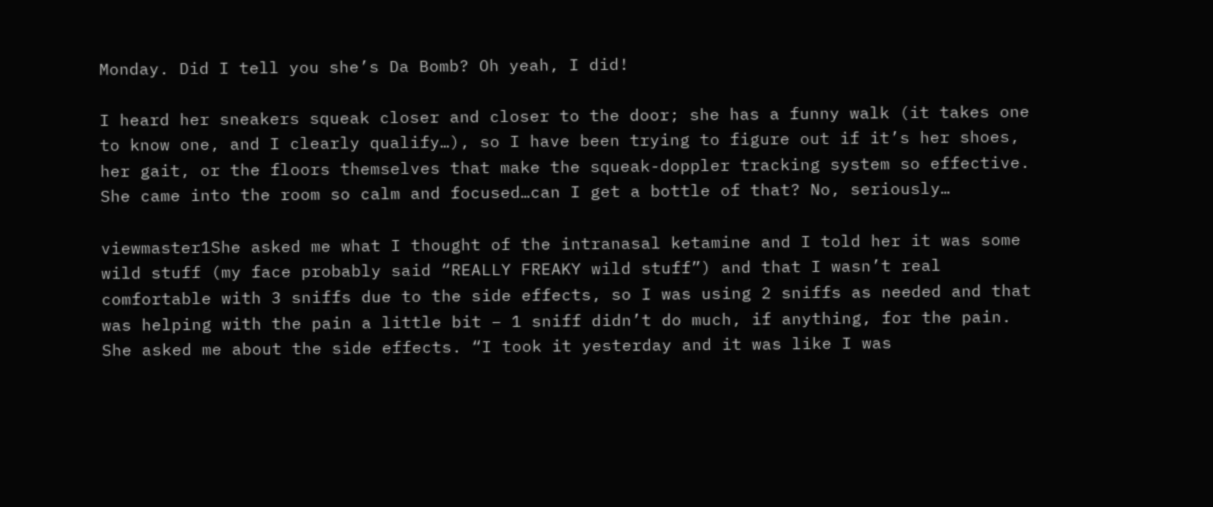Monday. Did I tell you she’s Da Bomb? Oh yeah, I did!

I heard her sneakers squeak closer and closer to the door; she has a funny walk (it takes one to know one, and I clearly qualify…), so I have been trying to figure out if it’s her shoes, her gait, or the floors themselves that make the squeak-doppler tracking system so effective. She came into the room so calm and focused…can I get a bottle of that? No, seriously…

viewmaster1She asked me what I thought of the intranasal ketamine and I told her it was some wild stuff (my face probably said “REALLY FREAKY wild stuff”) and that I wasn’t real comfortable with 3 sniffs due to the side effects, so I was using 2 sniffs as needed and that was helping with the pain a little bit – 1 sniff didn’t do much, if anything, for the pain. She asked me about the side effects. “I took it yesterday and it was like I was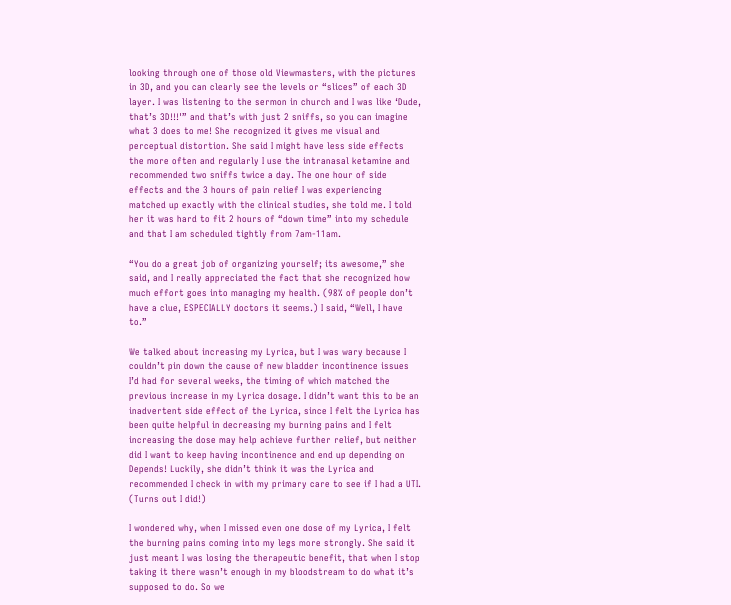looking through one of those old Viewmasters, with the pictures in 3D, and you can clearly see the levels or “slices” of each 3D layer. I was listening to the sermon in church and I was like ‘Dude, that’s 3D!!!'” and that’s with just 2 sniffs, so you can imagine what 3 does to me! She recognized it gives me visual and perceptual distortion. She said I might have less side effects the more often and regularly I use the intranasal ketamine and recommended two sniffs twice a day. The one hour of side effects and the 3 hours of pain relief I was experiencing matched up exactly with the clinical studies, she told me. I told her it was hard to fit 2 hours of “down time” into my schedule and that I am scheduled tightly from 7am-11am.

“You do a great job of organizing yourself; its awesome,” she said, and I really appreciated the fact that she recognized how much effort goes into managing my health. (98% of people don’t have a clue, ESPECIALLY doctors it seems.) I said, “Well, I have to.”

We talked about increasing my Lyrica, but I was wary because I couldn’t pin down the cause of new bladder incontinence issues I’d had for several weeks, the timing of which matched the previous increase in my Lyrica dosage. I didn’t want this to be an inadvertent side effect of the Lyrica, since I felt the Lyrica has been quite helpful in decreasing my burning pains and I felt increasing the dose may help achieve further relief, but neither did I want to keep having incontinence and end up depending on Depends! Luckily, she didn’t think it was the Lyrica and recommended I check in with my primary care to see if I had a UTI. (Turns out I did!)

I wondered why, when I missed even one dose of my Lyrica, I felt the burning pains coming into my legs more strongly. She said it just meant I was losing the therapeutic benefit, that when I stop taking it there wasn’t enough in my bloodstream to do what it’s supposed to do. So we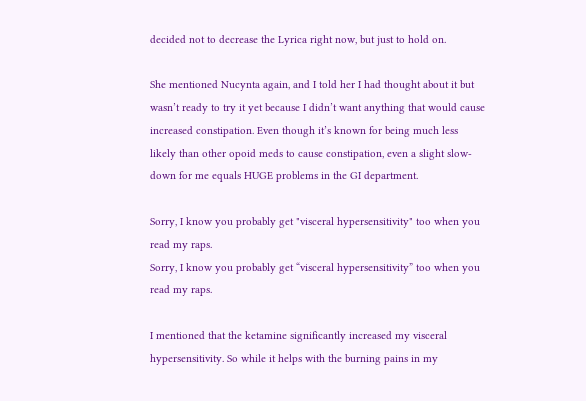decided not to decrease the Lyrica right now, but just to hold on.

She mentioned Nucynta again, and I told her I had thought about it but wasn’t ready to try it yet because I didn’t want anything that would cause increased constipation. Even though it’s known for being much less likely than other opoid meds to cause constipation, even a slight slow-down for me equals HUGE problems in the GI department.

Sorry, I know you probably get "visceral hypersensitivity" too when you read my raps.
Sorry, I know you probably get “visceral hypersensitivity” too when you read my raps.

I mentioned that the ketamine significantly increased my visceral hypersensitivity. So while it helps with the burning pains in my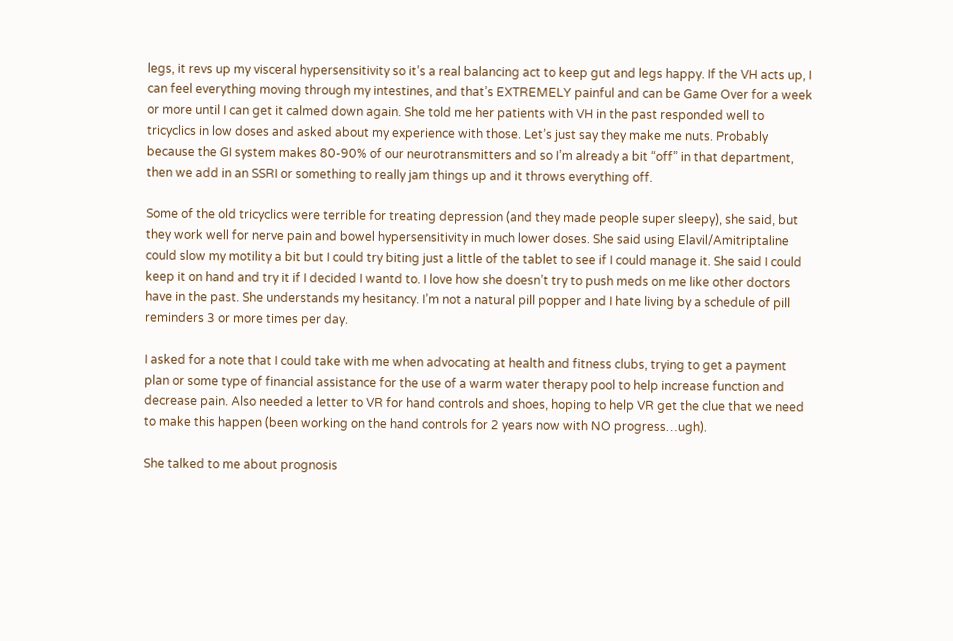legs, it revs up my visceral hypersensitivity so it’s a real balancing act to keep gut and legs happy. If the VH acts up, I can feel everything moving through my intestines, and that’s EXTREMELY painful and can be Game Over for a week or more until I can get it calmed down again. She told me her patients with VH in the past responded well to tricyclics in low doses and asked about my experience with those. Let’s just say they make me nuts. Probably because the GI system makes 80-90% of our neurotransmitters and so I’m already a bit “off” in that department, then we add in an SSRI or something to really jam things up and it throws everything off.

Some of the old tricyclics were terrible for treating depression (and they made people super sleepy), she said, but they work well for nerve pain and bowel hypersensitivity in much lower doses. She said using Elavil/Amitriptaline could slow my motility a bit but I could try biting just a little of the tablet to see if I could manage it. She said I could keep it on hand and try it if I decided I wantd to. I love how she doesn’t try to push meds on me like other doctors have in the past. She understands my hesitancy. I’m not a natural pill popper and I hate living by a schedule of pill reminders 3 or more times per day.

I asked for a note that I could take with me when advocating at health and fitness clubs, trying to get a payment plan or some type of financial assistance for the use of a warm water therapy pool to help increase function and decrease pain. Also needed a letter to VR for hand controls and shoes, hoping to help VR get the clue that we need to make this happen (been working on the hand controls for 2 years now with NO progress…ugh).

She talked to me about prognosis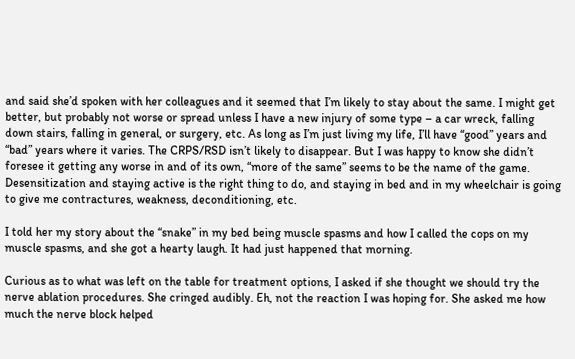and said she’d spoken with her colleagues and it seemed that I’m likely to stay about the same. I might get better, but probably not worse or spread unless I have a new injury of some type – a car wreck, falling down stairs, falling in general, or surgery, etc. As long as I’m just living my life, I’ll have “good” years and “bad” years where it varies. The CRPS/RSD isn’t likely to disappear. But I was happy to know she didn’t foresee it getting any worse in and of its own, “more of the same” seems to be the name of the game. Desensitization and staying active is the right thing to do, and staying in bed and in my wheelchair is going to give me contractures, weakness, deconditioning, etc.

I told her my story about the “snake” in my bed being muscle spasms and how I called the cops on my muscle spasms, and she got a hearty laugh. It had just happened that morning.

Curious as to what was left on the table for treatment options, I asked if she thought we should try the nerve ablation procedures. She cringed audibly. Eh, not the reaction I was hoping for. She asked me how much the nerve block helped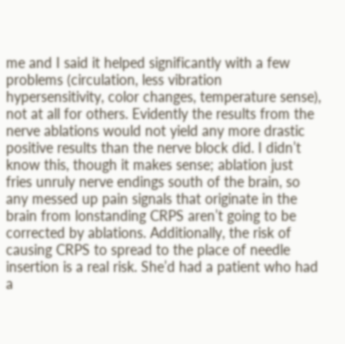me and I said it helped significantly with a few problems (circulation, less vibration hypersensitivity, color changes, temperature sense), not at all for others. Evidently the results from the nerve ablations would not yield any more drastic positive results than the nerve block did. I didn’t know this, though it makes sense; ablation just fries unruly nerve endings south of the brain, so any messed up pain signals that originate in the brain from lonstanding CRPS aren’t going to be corrected by ablations. Additionally, the risk of causing CRPS to spread to the place of needle insertion is a real risk. She’d had a patient who had a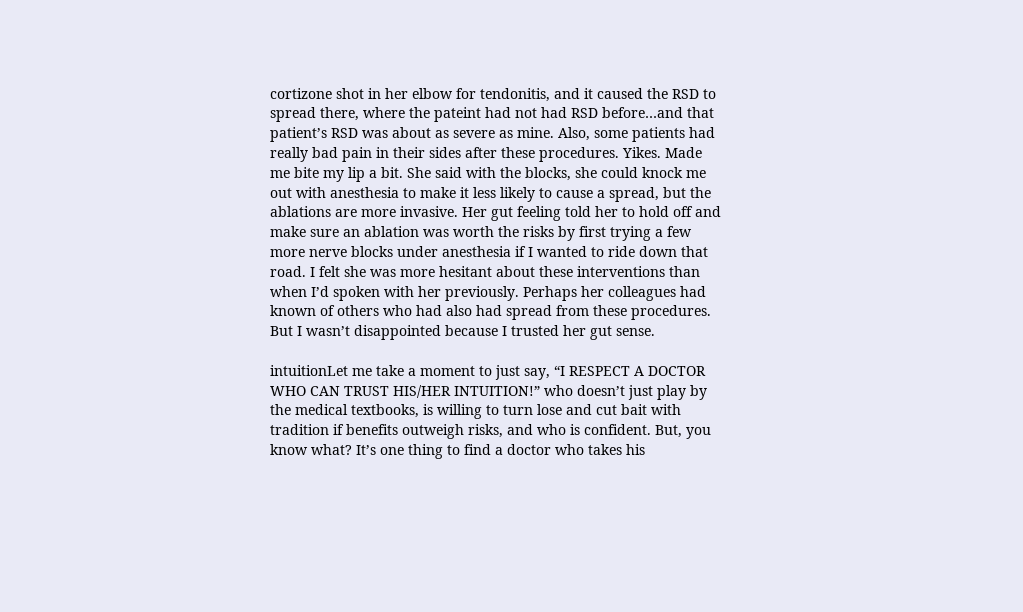cortizone shot in her elbow for tendonitis, and it caused the RSD to spread there, where the pateint had not had RSD before…and that patient’s RSD was about as severe as mine. Also, some patients had really bad pain in their sides after these procedures. Yikes. Made me bite my lip a bit. She said with the blocks, she could knock me out with anesthesia to make it less likely to cause a spread, but the ablations are more invasive. Her gut feeling told her to hold off and make sure an ablation was worth the risks by first trying a few more nerve blocks under anesthesia if I wanted to ride down that road. I felt she was more hesitant about these interventions than when I’d spoken with her previously. Perhaps her colleagues had known of others who had also had spread from these procedures. But I wasn’t disappointed because I trusted her gut sense.

intuitionLet me take a moment to just say, “I RESPECT A DOCTOR WHO CAN TRUST HIS/HER INTUITION!” who doesn’t just play by the medical textbooks, is willing to turn lose and cut bait with tradition if benefits outweigh risks, and who is confident. But, you know what? It’s one thing to find a doctor who takes his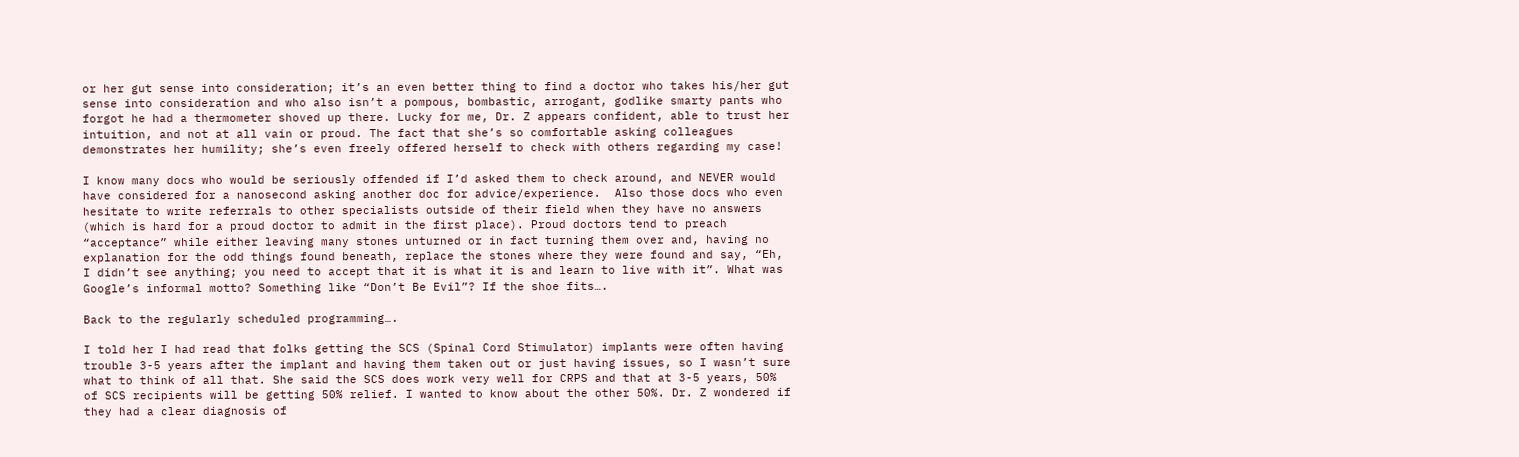or her gut sense into consideration; it’s an even better thing to find a doctor who takes his/her gut sense into consideration and who also isn’t a pompous, bombastic, arrogant, godlike smarty pants who forgot he had a thermometer shoved up there. Lucky for me, Dr. Z appears confident, able to trust her intuition, and not at all vain or proud. The fact that she’s so comfortable asking colleagues demonstrates her humility; she’s even freely offered herself to check with others regarding my case!

I know many docs who would be seriously offended if I’d asked them to check around, and NEVER would have considered for a nanosecond asking another doc for advice/experience.  Also those docs who even hesitate to write referrals to other specialists outside of their field when they have no answers (which is hard for a proud doctor to admit in the first place). Proud doctors tend to preach “acceptance” while either leaving many stones unturned or in fact turning them over and, having no explanation for the odd things found beneath, replace the stones where they were found and say, “Eh, I didn’t see anything; you need to accept that it is what it is and learn to live with it”. What was Google’s informal motto? Something like “Don’t Be Evil”? If the shoe fits….

Back to the regularly scheduled programming….

I told her I had read that folks getting the SCS (Spinal Cord Stimulator) implants were often having trouble 3-5 years after the implant and having them taken out or just having issues, so I wasn’t sure what to think of all that. She said the SCS does work very well for CRPS and that at 3-5 years, 50% of SCS recipients will be getting 50% relief. I wanted to know about the other 50%. Dr. Z wondered if they had a clear diagnosis of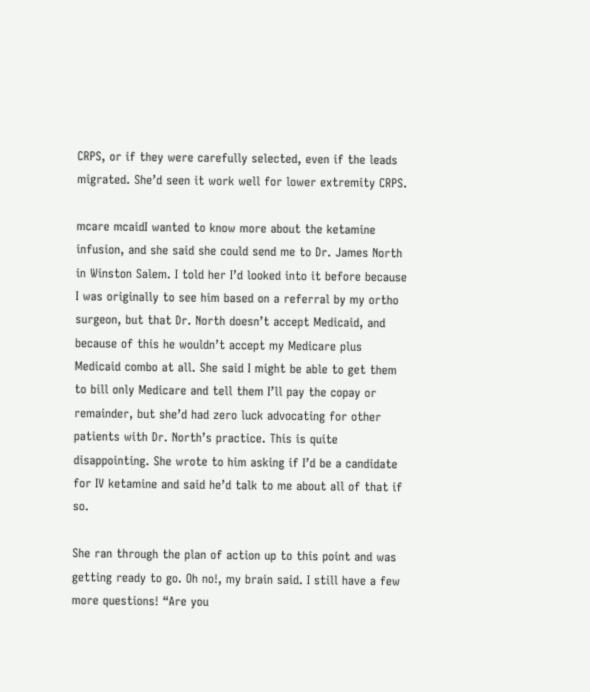CRPS, or if they were carefully selected, even if the leads migrated. She’d seen it work well for lower extremity CRPS.

mcare mcaidI wanted to know more about the ketamine infusion, and she said she could send me to Dr. James North in Winston Salem. I told her I’d looked into it before because I was originally to see him based on a referral by my ortho surgeon, but that Dr. North doesn’t accept Medicaid, and because of this he wouldn’t accept my Medicare plus Medicaid combo at all. She said I might be able to get them to bill only Medicare and tell them I’ll pay the copay or remainder, but she’d had zero luck advocating for other patients with Dr. North’s practice. This is quite disappointing. She wrote to him asking if I’d be a candidate for IV ketamine and said he’d talk to me about all of that if so.

She ran through the plan of action up to this point and was getting ready to go. Oh no!, my brain said. I still have a few more questions! “Are you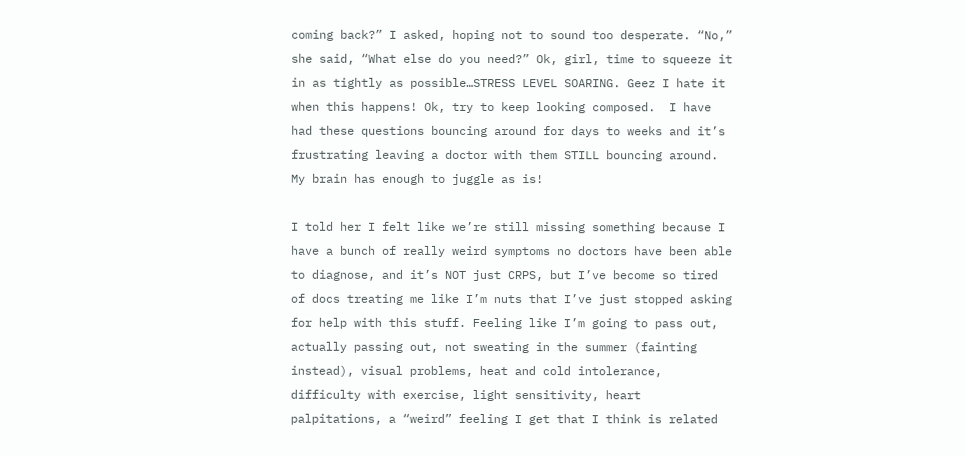coming back?” I asked, hoping not to sound too desperate. “No,” she said, “What else do you need?” Ok, girl, time to squeeze it in as tightly as possible…STRESS LEVEL SOARING. Geez I hate it when this happens! Ok, try to keep looking composed.  I have had these questions bouncing around for days to weeks and it’s frustrating leaving a doctor with them STILL bouncing around.  My brain has enough to juggle as is!

I told her I felt like we’re still missing something because I have a bunch of really weird symptoms no doctors have been able to diagnose, and it’s NOT just CRPS, but I’ve become so tired of docs treating me like I’m nuts that I’ve just stopped asking for help with this stuff. Feeling like I’m going to pass out, actually passing out, not sweating in the summer (fainting instead), visual problems, heat and cold intolerance, difficulty with exercise, light sensitivity, heart palpitations, a “weird” feeling I get that I think is related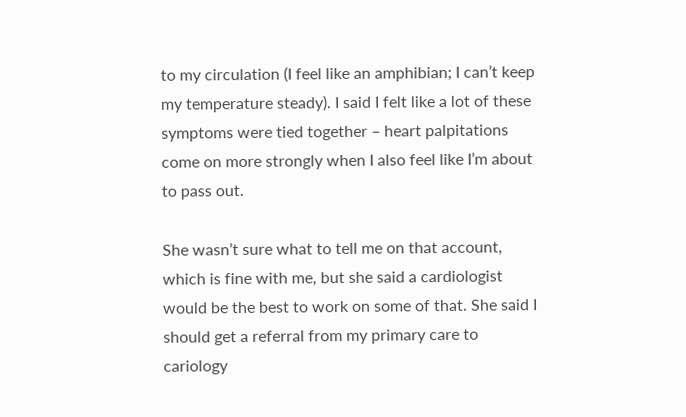to my circulation (I feel like an amphibian; I can’t keep my temperature steady). I said I felt like a lot of these symptoms were tied together – heart palpitations come on more strongly when I also feel like I’m about to pass out.

She wasn’t sure what to tell me on that account, which is fine with me, but she said a cardiologist would be the best to work on some of that. She said I should get a referral from my primary care to cariology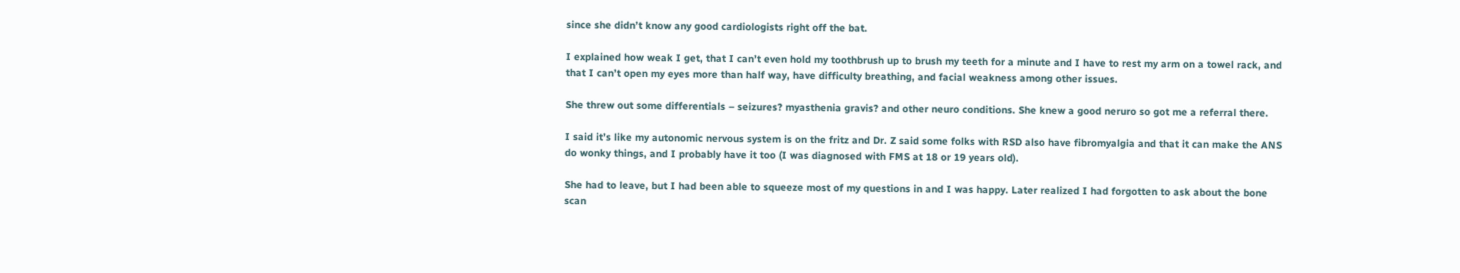since she didn’t know any good cardiologists right off the bat.

I explained how weak I get, that I can’t even hold my toothbrush up to brush my teeth for a minute and I have to rest my arm on a towel rack, and that I can’t open my eyes more than half way, have difficulty breathing, and facial weakness among other issues.

She threw out some differentials – seizures? myasthenia gravis? and other neuro conditions. She knew a good neruro so got me a referral there.

I said it’s like my autonomic nervous system is on the fritz and Dr. Z said some folks with RSD also have fibromyalgia and that it can make the ANS do wonky things, and I probably have it too (I was diagnosed with FMS at 18 or 19 years old).

She had to leave, but I had been able to squeeze most of my questions in and I was happy. Later realized I had forgotten to ask about the bone scan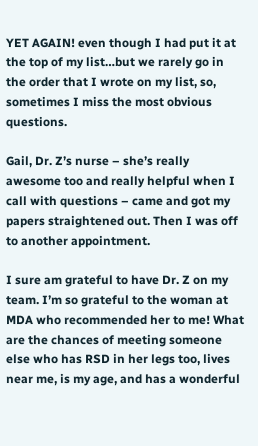YET AGAIN! even though I had put it at the top of my list…but we rarely go in the order that I wrote on my list, so, sometimes I miss the most obvious questions.

Gail, Dr. Z’s nurse – she’s really awesome too and really helpful when I call with questions – came and got my papers straightened out. Then I was off to another appointment.

I sure am grateful to have Dr. Z on my team. I’m so grateful to the woman at MDA who recommended her to me! What are the chances of meeting someone else who has RSD in her legs too, lives near me, is my age, and has a wonderful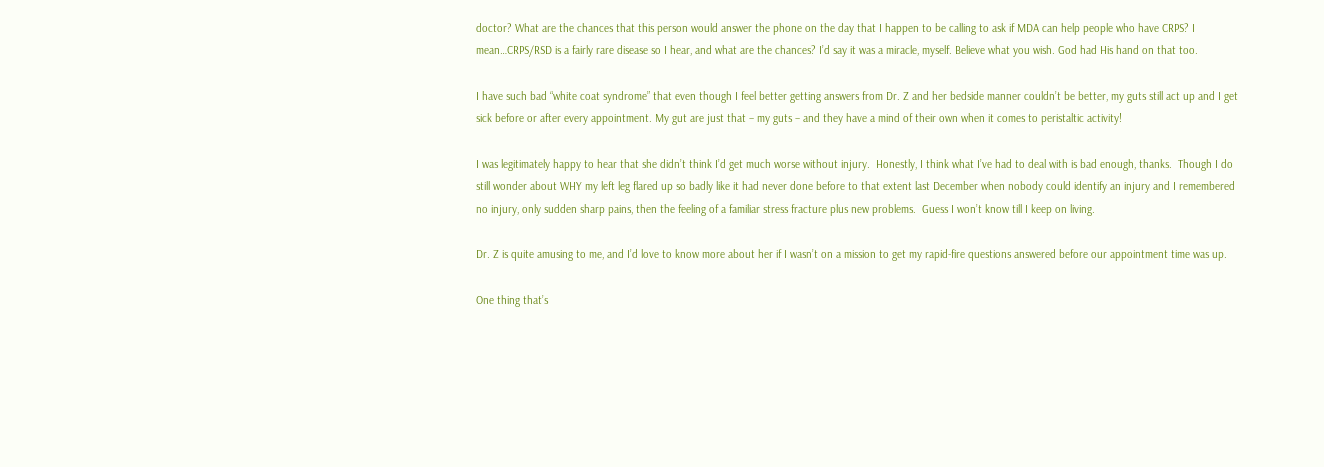doctor? What are the chances that this person would answer the phone on the day that I happen to be calling to ask if MDA can help people who have CRPS? I mean…CRPS/RSD is a fairly rare disease so I hear, and what are the chances? I’d say it was a miracle, myself. Believe what you wish. God had His hand on that too.

I have such bad “white coat syndrome” that even though I feel better getting answers from Dr. Z and her bedside manner couldn’t be better, my guts still act up and I get sick before or after every appointment. My gut are just that – my guts – and they have a mind of their own when it comes to peristaltic activity!

I was legitimately happy to hear that she didn’t think I’d get much worse without injury.  Honestly, I think what I’ve had to deal with is bad enough, thanks.  Though I do still wonder about WHY my left leg flared up so badly like it had never done before to that extent last December when nobody could identify an injury and I remembered no injury, only sudden sharp pains, then the feeling of a familiar stress fracture plus new problems.  Guess I won’t know till I keep on living.

Dr. Z is quite amusing to me, and I’d love to know more about her if I wasn’t on a mission to get my rapid-fire questions answered before our appointment time was up.

One thing that’s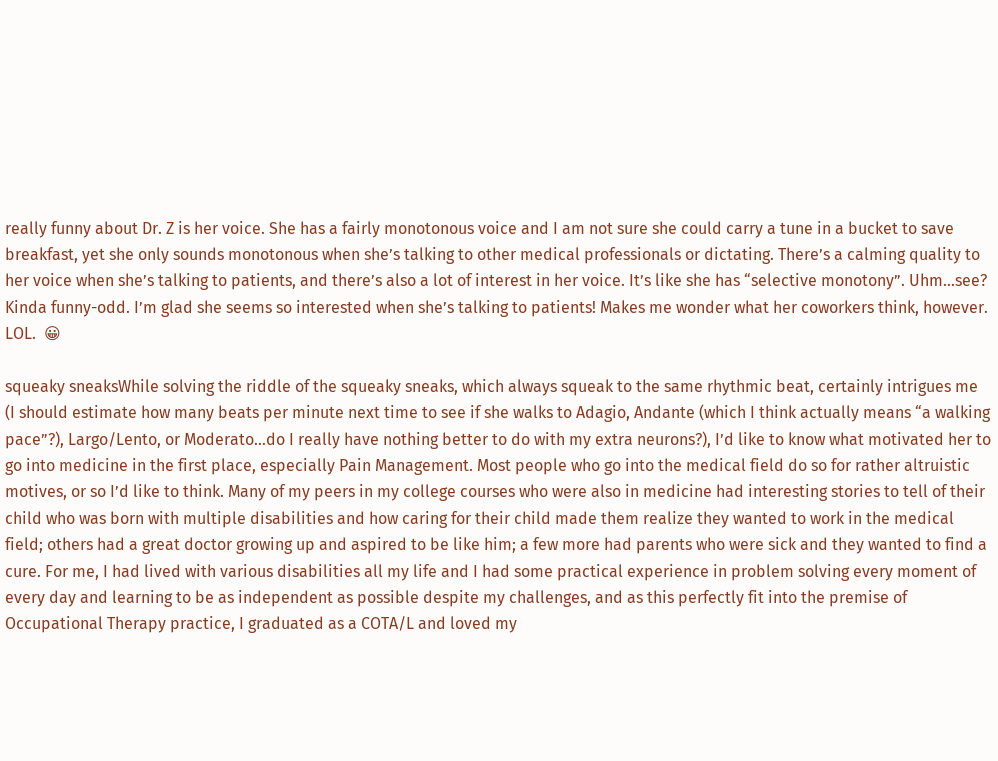really funny about Dr. Z is her voice. She has a fairly monotonous voice and I am not sure she could carry a tune in a bucket to save breakfast, yet she only sounds monotonous when she’s talking to other medical professionals or dictating. There’s a calming quality to her voice when she’s talking to patients, and there’s also a lot of interest in her voice. It’s like she has “selective monotony”. Uhm…see? Kinda funny-odd. I’m glad she seems so interested when she’s talking to patients! Makes me wonder what her coworkers think, however. LOL.  😀

squeaky sneaksWhile solving the riddle of the squeaky sneaks, which always squeak to the same rhythmic beat, certainly intrigues me (I should estimate how many beats per minute next time to see if she walks to Adagio, Andante (which I think actually means “a walking pace”?), Largo/Lento, or Moderato…do I really have nothing better to do with my extra neurons?), I’d like to know what motivated her to go into medicine in the first place, especially Pain Management. Most people who go into the medical field do so for rather altruistic motives, or so I’d like to think. Many of my peers in my college courses who were also in medicine had interesting stories to tell of their child who was born with multiple disabilities and how caring for their child made them realize they wanted to work in the medical field; others had a great doctor growing up and aspired to be like him; a few more had parents who were sick and they wanted to find a cure. For me, I had lived with various disabilities all my life and I had some practical experience in problem solving every moment of every day and learning to be as independent as possible despite my challenges, and as this perfectly fit into the premise of Occupational Therapy practice, I graduated as a COTA/L and loved my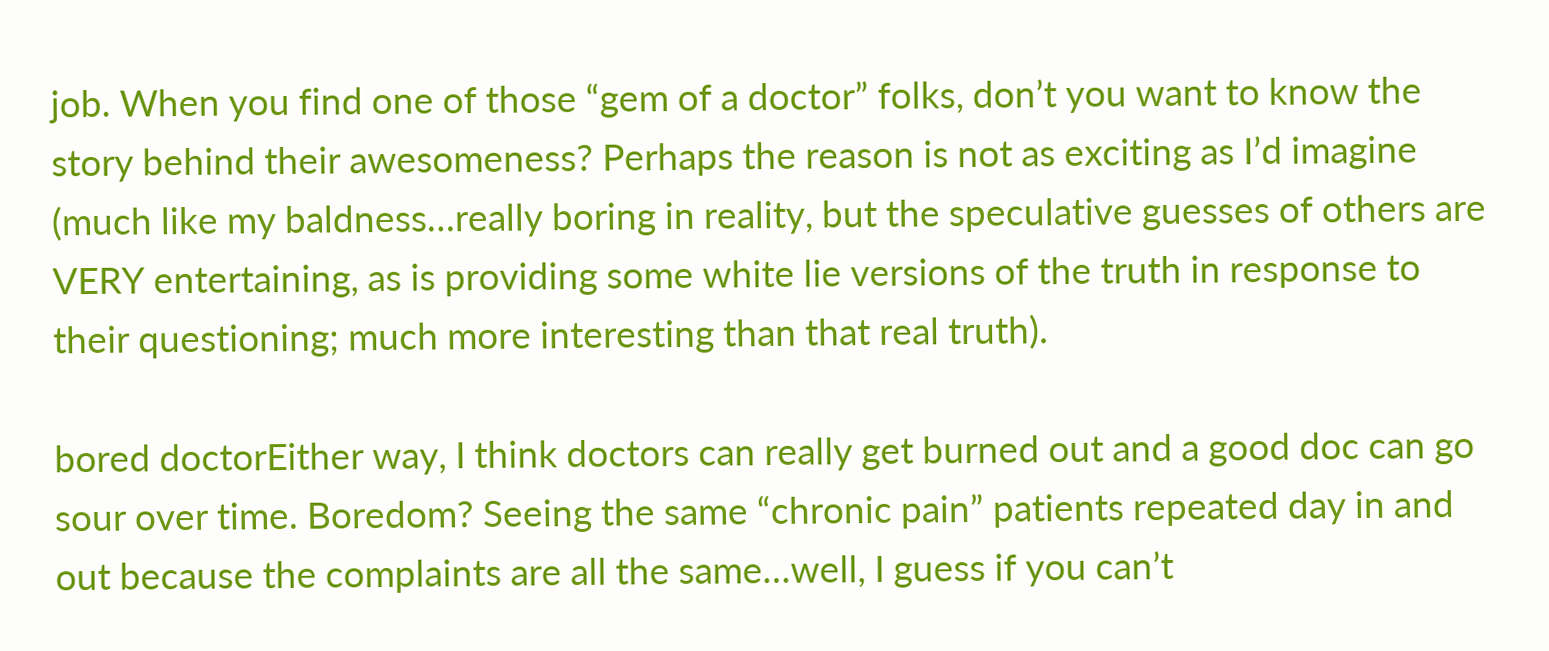job. When you find one of those “gem of a doctor” folks, don’t you want to know the story behind their awesomeness? Perhaps the reason is not as exciting as I’d imagine (much like my baldness…really boring in reality, but the speculative guesses of others are VERY entertaining, as is providing some white lie versions of the truth in response to their questioning; much more interesting than that real truth).

bored doctorEither way, I think doctors can really get burned out and a good doc can go sour over time. Boredom? Seeing the same “chronic pain” patients repeated day in and out because the complaints are all the same…well, I guess if you can’t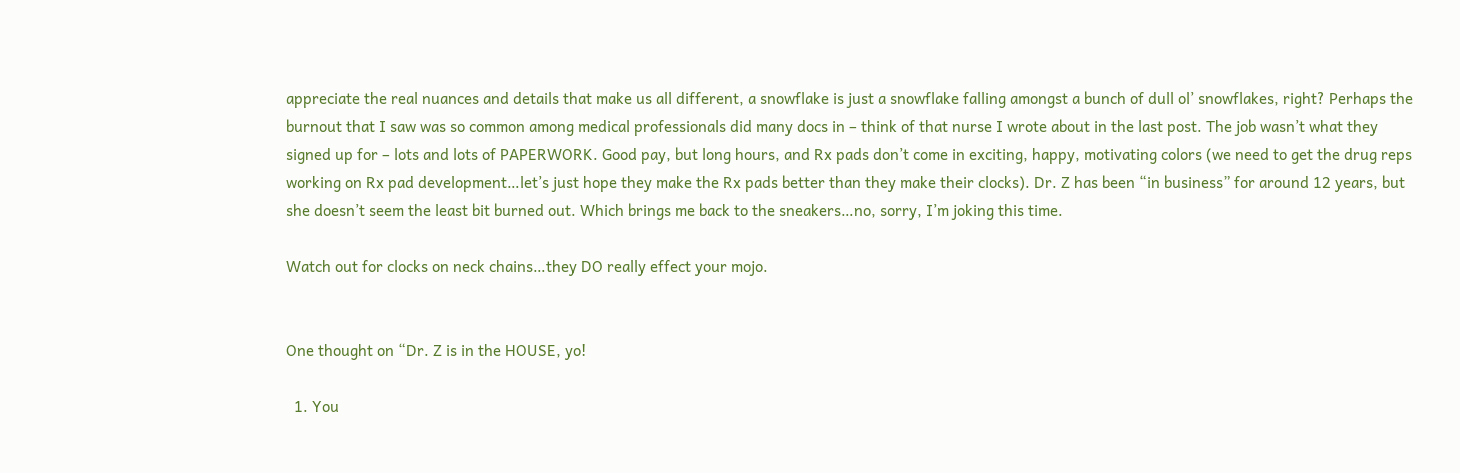appreciate the real nuances and details that make us all different, a snowflake is just a snowflake falling amongst a bunch of dull ol’ snowflakes, right? Perhaps the burnout that I saw was so common among medical professionals did many docs in – think of that nurse I wrote about in the last post. The job wasn’t what they signed up for – lots and lots of PAPERWORK. Good pay, but long hours, and Rx pads don’t come in exciting, happy, motivating colors (we need to get the drug reps working on Rx pad development…let’s just hope they make the Rx pads better than they make their clocks). Dr. Z has been “in business” for around 12 years, but she doesn’t seem the least bit burned out. Which brings me back to the sneakers…no, sorry, I’m joking this time.

Watch out for clocks on neck chains…they DO really effect your mojo.


One thought on “Dr. Z is in the HOUSE, yo!

  1. You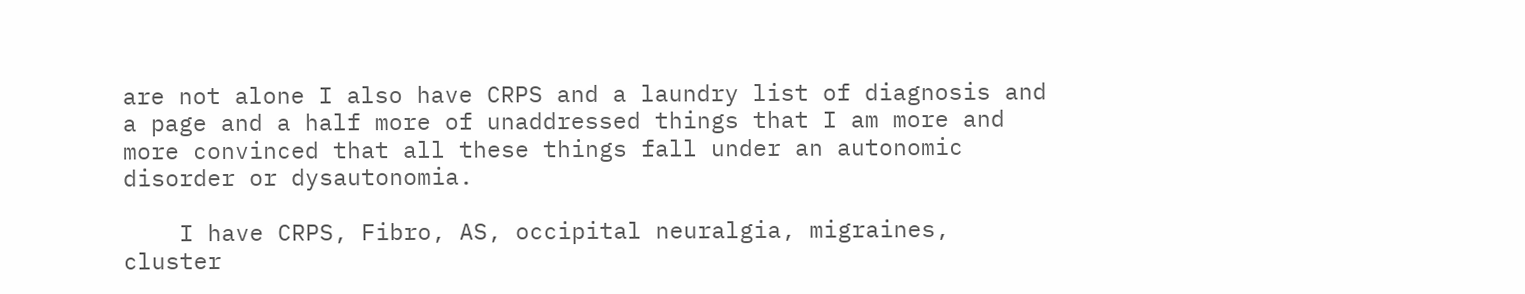are not alone I also have CRPS and a laundry list of diagnosis and a page and a half more of unaddressed things that I am more and more convinced that all these things fall under an autonomic disorder or dysautonomia.

    I have CRPS, Fibro, AS, occipital neuralgia, migraines, cluster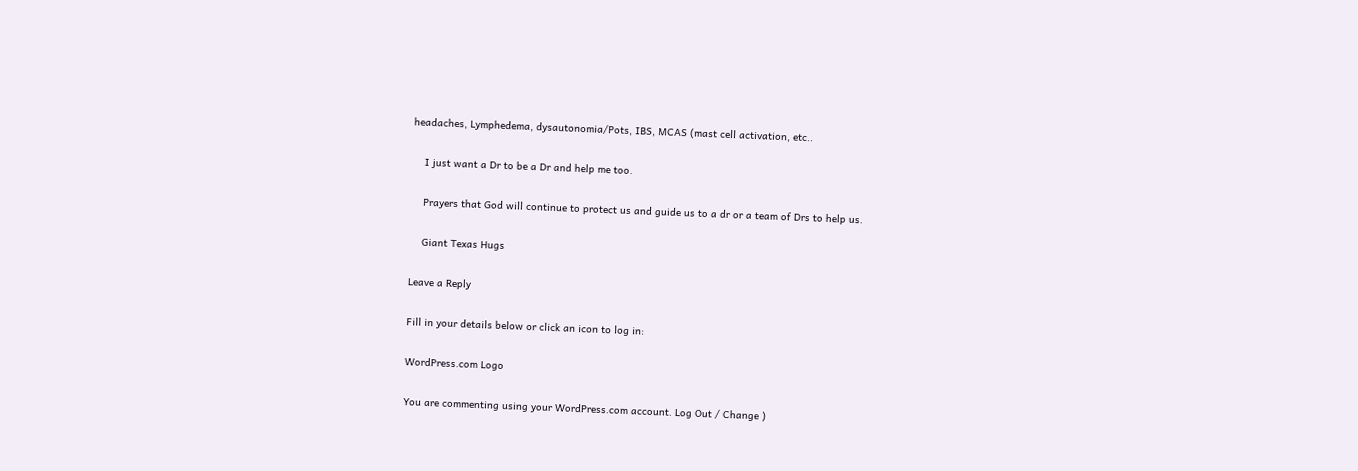headaches, Lymphedema, dysautonomia/Pots, IBS, MCAS (mast cell activation, etc..

    I just want a Dr to be a Dr and help me too.

    Prayers that God will continue to protect us and guide us to a dr or a team of Drs to help us.

    Giant Texas Hugs

Leave a Reply

Fill in your details below or click an icon to log in:

WordPress.com Logo

You are commenting using your WordPress.com account. Log Out / Change )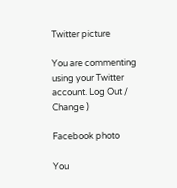Twitter picture

You are commenting using your Twitter account. Log Out / Change )

Facebook photo

You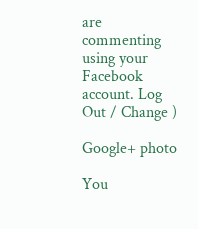are commenting using your Facebook account. Log Out / Change )

Google+ photo

You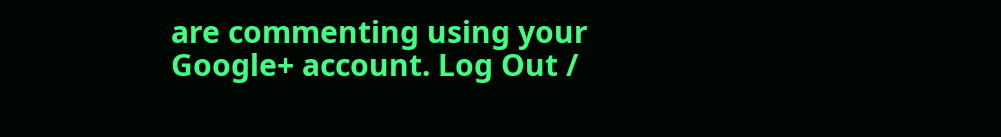are commenting using your Google+ account. Log Out /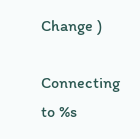Change )

Connecting to %s